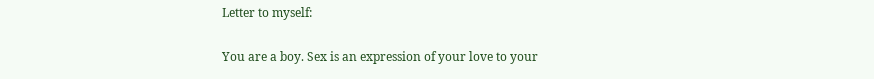Letter to myself:

You are a boy. Sex is an expression of your love to your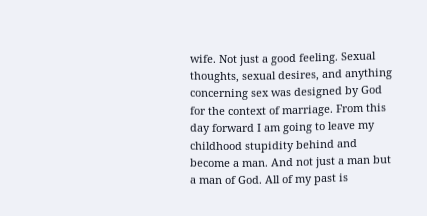wife. Not just a good feeling. Sexual thoughts, sexual desires, and anything concerning sex was designed by God for the context of marriage. From this day forward I am going to leave my childhood stupidity behind and become a man. And not just a man but a man of God. All of my past is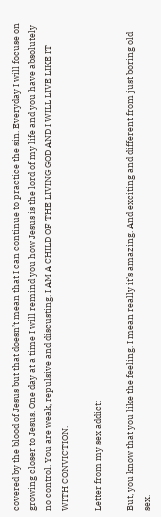covered by the blood of Jesus but that doesn’t mean that I can continue to practice the sin. Everyday I will focuse on growing closer to Jesus. One day at a time I will remind you how Jesus is the lord of my life and you have absolutely no control. You are weak, repulsive and discusting. I AM A CHILD OF THE LIVING GOD AND I WILL LIVE LIKE IT WITH CONVICTION.

Letter from my sex addict:

But, you know that you like the feeling. I mean really it’s amazing. And exciting and different from just boring old sex.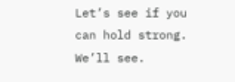Let’s see if you can hold strong. We’ll see.